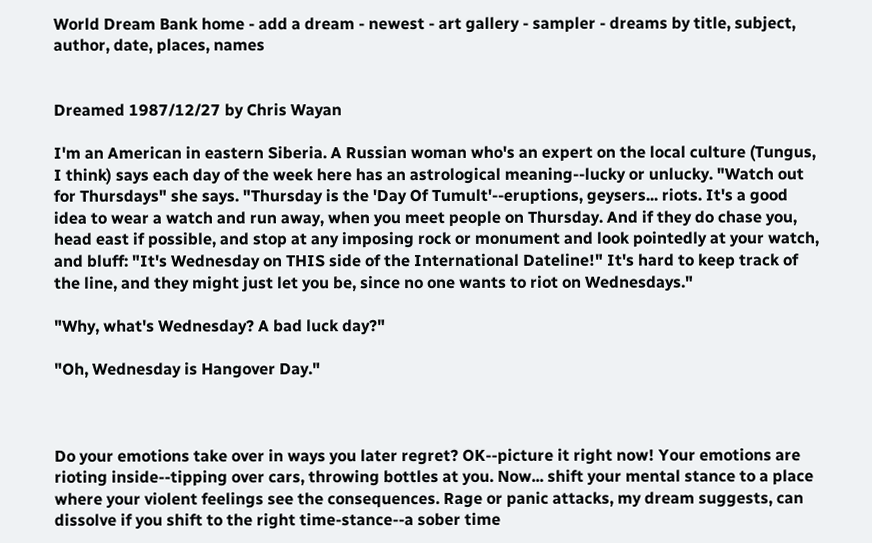World Dream Bank home - add a dream - newest - art gallery - sampler - dreams by title, subject, author, date, places, names


Dreamed 1987/12/27 by Chris Wayan

I'm an American in eastern Siberia. A Russian woman who's an expert on the local culture (Tungus, I think) says each day of the week here has an astrological meaning--lucky or unlucky. "Watch out for Thursdays" she says. "Thursday is the 'Day Of Tumult'--eruptions, geysers... riots. It's a good idea to wear a watch and run away, when you meet people on Thursday. And if they do chase you, head east if possible, and stop at any imposing rock or monument and look pointedly at your watch, and bluff: "It's Wednesday on THIS side of the International Dateline!" It's hard to keep track of the line, and they might just let you be, since no one wants to riot on Wednesdays."

"Why, what's Wednesday? A bad luck day?"

"Oh, Wednesday is Hangover Day."



Do your emotions take over in ways you later regret? OK--picture it right now! Your emotions are rioting inside--tipping over cars, throwing bottles at you. Now... shift your mental stance to a place where your violent feelings see the consequences. Rage or panic attacks, my dream suggests, can dissolve if you shift to the right time-stance--a sober time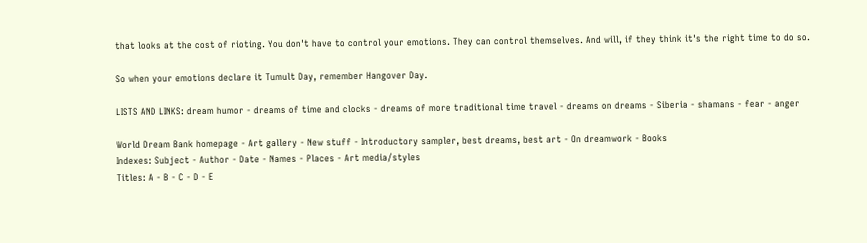that looks at the cost of rioting. You don't have to control your emotions. They can control themselves. And will, if they think it's the right time to do so.

So when your emotions declare it Tumult Day, remember Hangover Day.

LISTS AND LINKS: dream humor - dreams of time and clocks - dreams of more traditional time travel - dreams on dreams - Siberia - shamans - fear - anger

World Dream Bank homepage - Art gallery - New stuff - Introductory sampler, best dreams, best art - On dreamwork - Books
Indexes: Subject - Author - Date - Names - Places - Art media/styles
Titles: A - B - C - D - E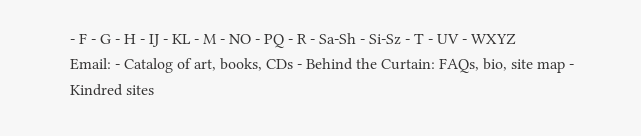- F - G - H - IJ - KL - M - NO - PQ - R - Sa-Sh - Si-Sz - T - UV - WXYZ
Email: - Catalog of art, books, CDs - Behind the Curtain: FAQs, bio, site map - Kindred sites